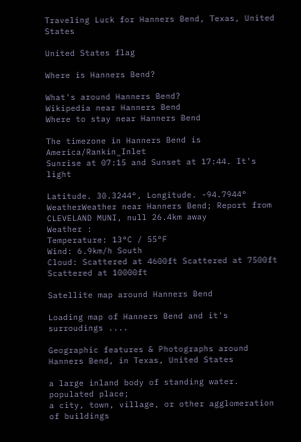Traveling Luck for Hanners Bend, Texas, United States

United States flag

Where is Hanners Bend?

What's around Hanners Bend?
Wikipedia near Hanners Bend
Where to stay near Hanners Bend

The timezone in Hanners Bend is America/Rankin_Inlet
Sunrise at 07:15 and Sunset at 17:44. It's light

Latitude. 30.3244°, Longitude. -94.7944°
WeatherWeather near Hanners Bend; Report from CLEVELAND MUNI, null 26.4km away
Weather :
Temperature: 13°C / 55°F
Wind: 6.9km/h South
Cloud: Scattered at 4600ft Scattered at 7500ft Scattered at 10000ft

Satellite map around Hanners Bend

Loading map of Hanners Bend and it's surroudings ....

Geographic features & Photographs around Hanners Bend, in Texas, United States

a large inland body of standing water.
populated place;
a city, town, village, or other agglomeration of buildings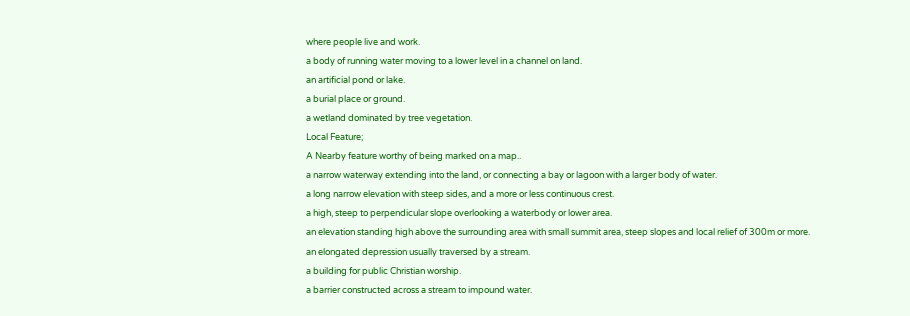where people live and work.
a body of running water moving to a lower level in a channel on land.
an artificial pond or lake.
a burial place or ground.
a wetland dominated by tree vegetation.
Local Feature;
A Nearby feature worthy of being marked on a map..
a narrow waterway extending into the land, or connecting a bay or lagoon with a larger body of water.
a long narrow elevation with steep sides, and a more or less continuous crest.
a high, steep to perpendicular slope overlooking a waterbody or lower area.
an elevation standing high above the surrounding area with small summit area, steep slopes and local relief of 300m or more.
an elongated depression usually traversed by a stream.
a building for public Christian worship.
a barrier constructed across a stream to impound water.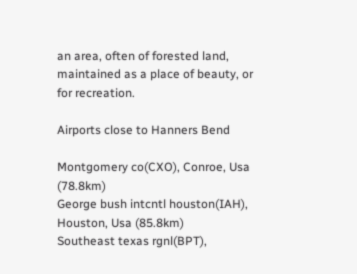an area, often of forested land, maintained as a place of beauty, or for recreation.

Airports close to Hanners Bend

Montgomery co(CXO), Conroe, Usa (78.8km)
George bush intcntl houston(IAH), Houston, Usa (85.8km)
Southeast texas rgnl(BPT),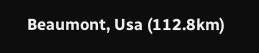Beaumont, Usa (112.8km)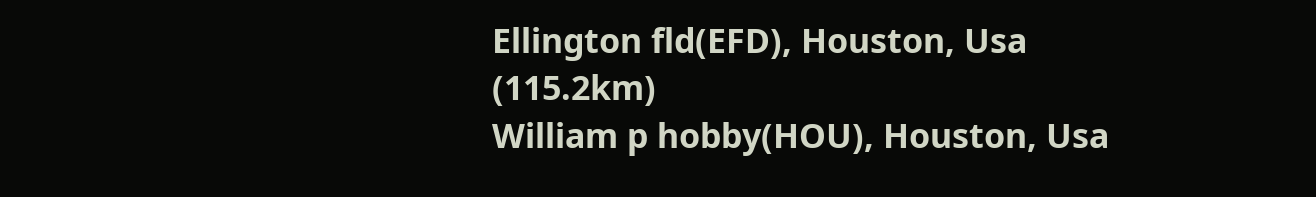Ellington fld(EFD), Houston, Usa (115.2km)
William p hobby(HOU), Houston, Usa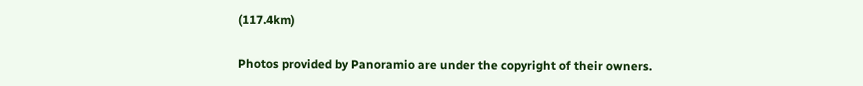(117.4km)

Photos provided by Panoramio are under the copyright of their owners.